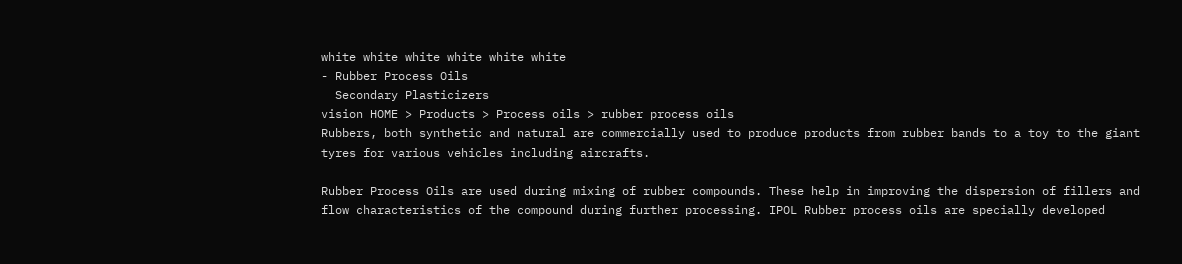white white white white white white
- Rubber Process Oils
  Secondary Plasticizers
vision HOME > Products > Process oils > rubber process oils
Rubbers, both synthetic and natural are commercially used to produce products from rubber bands to a toy to the giant tyres for various vehicles including aircrafts.

Rubber Process Oils are used during mixing of rubber compounds. These help in improving the dispersion of fillers and flow characteristics of the compound during further processing. IPOL Rubber process oils are specially developed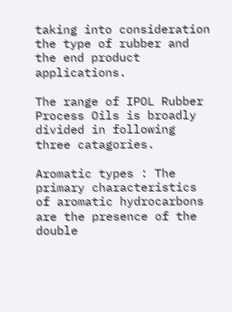taking into consideration the type of rubber and the end product applications.

The range of IPOL Rubber Process Oils is broadly divided in following three catagories.

Aromatic types : The primary characteristics of aromatic hydrocarbons are the presence of the double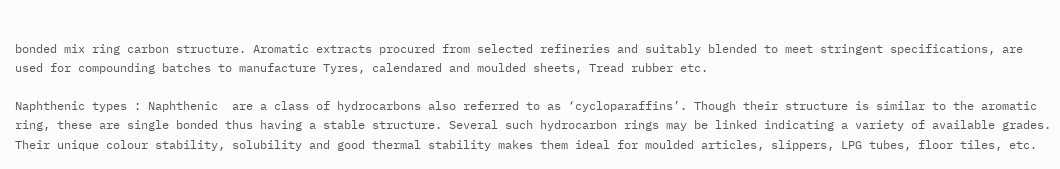bonded mix ring carbon structure. Aromatic extracts procured from selected refineries and suitably blended to meet stringent specifications, are used for compounding batches to manufacture Tyres, calendared and moulded sheets, Tread rubber etc.

Naphthenic types : Naphthenic  are a class of hydrocarbons also referred to as ‘cycloparaffins’. Though their structure is similar to the aromatic ring, these are single bonded thus having a stable structure. Several such hydrocarbon rings may be linked indicating a variety of available grades. Their unique colour stability, solubility and good thermal stability makes them ideal for moulded articles, slippers, LPG tubes, floor tiles, etc.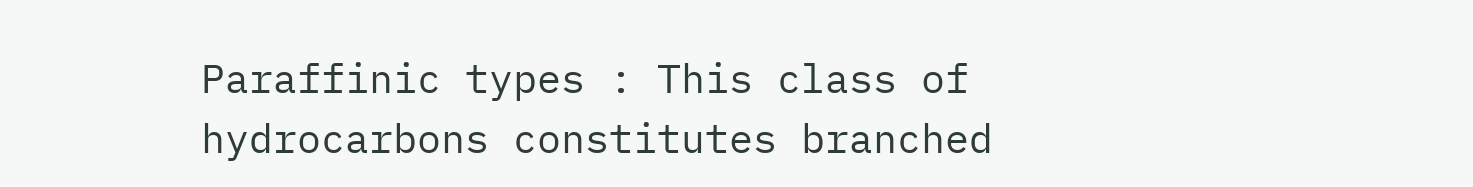Paraffinic types : This class of hydrocarbons constitutes branched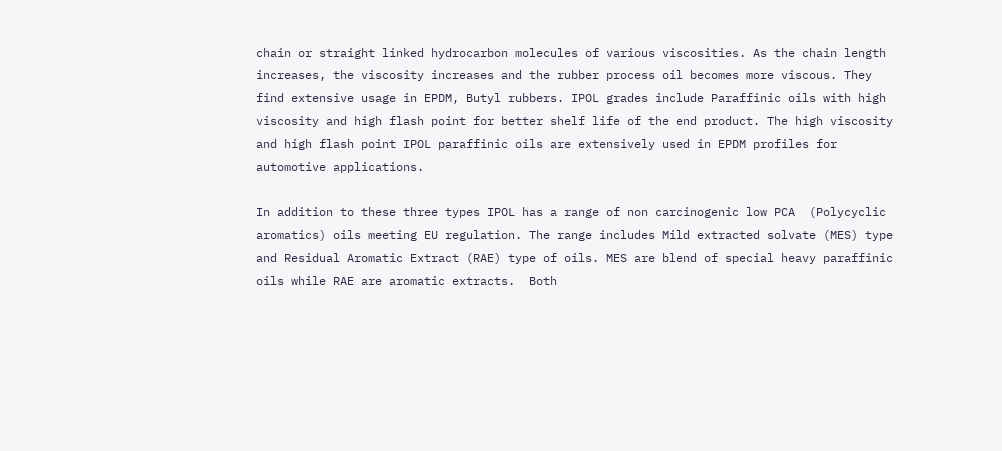chain or straight linked hydrocarbon molecules of various viscosities. As the chain length increases, the viscosity increases and the rubber process oil becomes more viscous. They find extensive usage in EPDM, Butyl rubbers. IPOL grades include Paraffinic oils with high viscosity and high flash point for better shelf life of the end product. The high viscosity and high flash point IPOL paraffinic oils are extensively used in EPDM profiles for automotive applications.

In addition to these three types IPOL has a range of non carcinogenic low PCA  (Polycyclic aromatics) oils meeting EU regulation. The range includes Mild extracted solvate (MES) type and Residual Aromatic Extract (RAE) type of oils. MES are blend of special heavy paraffinic oils while RAE are aromatic extracts.  Both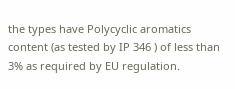the types have Polycyclic aromatics content (as tested by IP 346 ) of less than 3% as required by EU regulation.